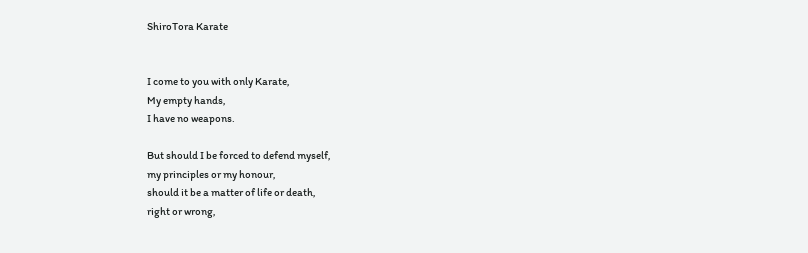ShiroTora Karate


I come to you with only Karate,
My empty hands,
I have no weapons.

But should I be forced to defend myself,
my principles or my honour,
should it be a matter of life or death,
right or wrong,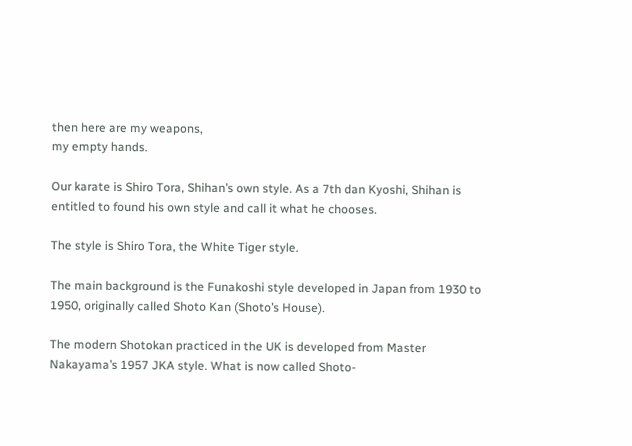then here are my weapons,
my empty hands.

Our karate is Shiro Tora, Shihan’s own style. As a 7th dan Kyoshi, Shihan is
entitled to found his own style and call it what he chooses.

The style is Shiro Tora, the White Tiger style.

The main background is the Funakoshi style developed in Japan from 1930 to 1950, originally called Shoto Kan (Shoto’s House).

The modern Shotokan practiced in the UK is developed from Master
Nakayama’s 1957 JKA style. What is now called Shoto-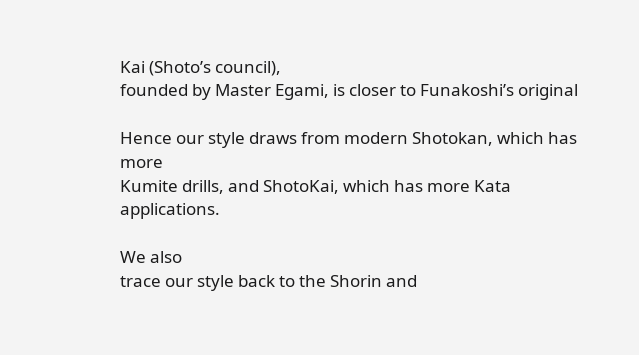Kai (Shoto’s council),
founded by Master Egami, is closer to Funakoshi’s original

Hence our style draws from modern Shotokan, which has more
Kumite drills, and ShotoKai, which has more Kata applications.

We also
trace our style back to the Shorin and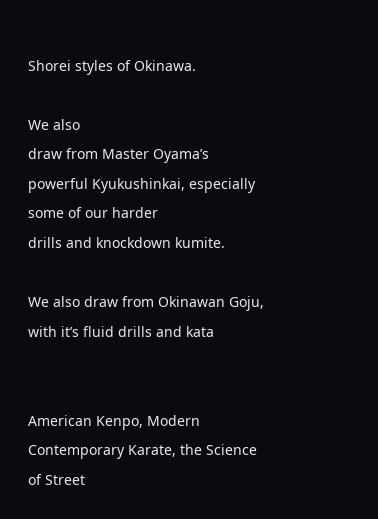Shorei styles of Okinawa.

We also
draw from Master Oyama’s powerful Kyukushinkai, especially some of our harder
drills and knockdown kumite.

We also draw from Okinawan Goju, with it’s fluid drills and kata


American Kenpo, Modern Contemporary Karate, the Science of Street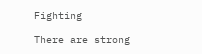Fighting

There are strong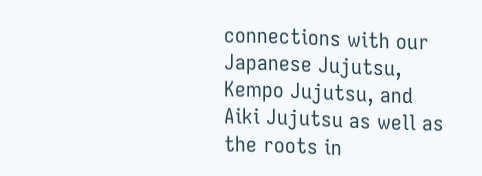connections with our Japanese Jujutsu, Kempo Jujutsu, and Aiki Jujutsu as well as the roots in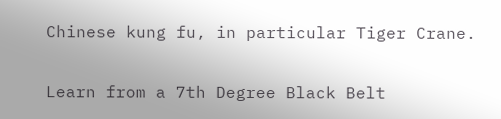Chinese kung fu, in particular Tiger Crane.

Learn from a 7th Degree Black Belt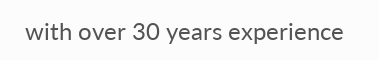with over 30 years experience